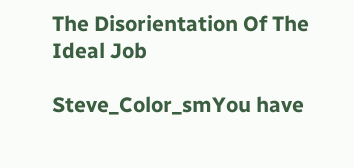The Disorientation Of The Ideal Job

Steve_Color_smYou have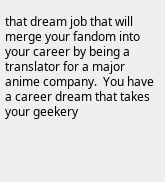that dream job that will merge your fandom into your career by being a translator for a major anime company.  You have a career dream that takes your geekery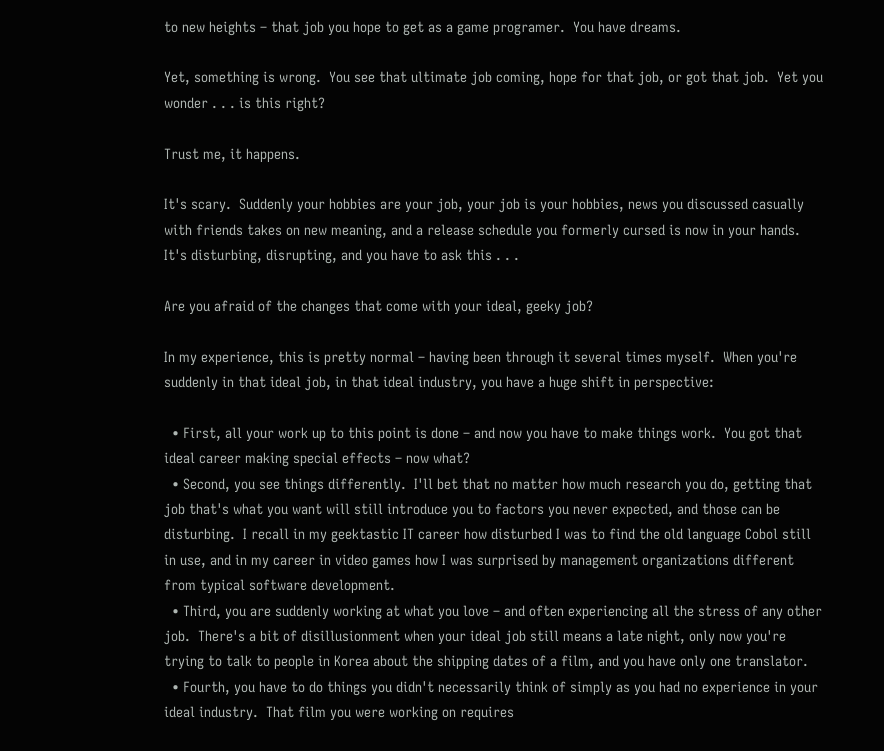to new heights – that job you hope to get as a game programer.  You have dreams.

Yet, something is wrong.  You see that ultimate job coming, hope for that job, or got that job.  Yet you wonder . . . is this right?

Trust me, it happens.

It's scary.  Suddenly your hobbies are your job, your job is your hobbies, news you discussed casually with friends takes on new meaning, and a release schedule you formerly cursed is now in your hands.  It's disturbing, disrupting, and you have to ask this . . .

Are you afraid of the changes that come with your ideal, geeky job?

In my experience, this is pretty normal – having been through it several times myself.  When you're suddenly in that ideal job, in that ideal industry, you have a huge shift in perspective:

  • First, all your work up to this point is done – and now you have to make things work.  You got that ideal career making special effects – now what?
  • Second, you see things differently.  I'll bet that no matter how much research you do, getting that job that's what you want will still introduce you to factors you never expected, and those can be disturbing.  I recall in my geektastic IT career how disturbed I was to find the old language Cobol still in use, and in my career in video games how I was surprised by management organizations different from typical software development.
  • Third, you are suddenly working at what you love – and often experiencing all the stress of any other job.  There's a bit of disillusionment when your ideal job still means a late night, only now you're trying to talk to people in Korea about the shipping dates of a film, and you have only one translator.
  • Fourth, you have to do things you didn't necessarily think of simply as you had no experience in your ideal industry.  That film you were working on requires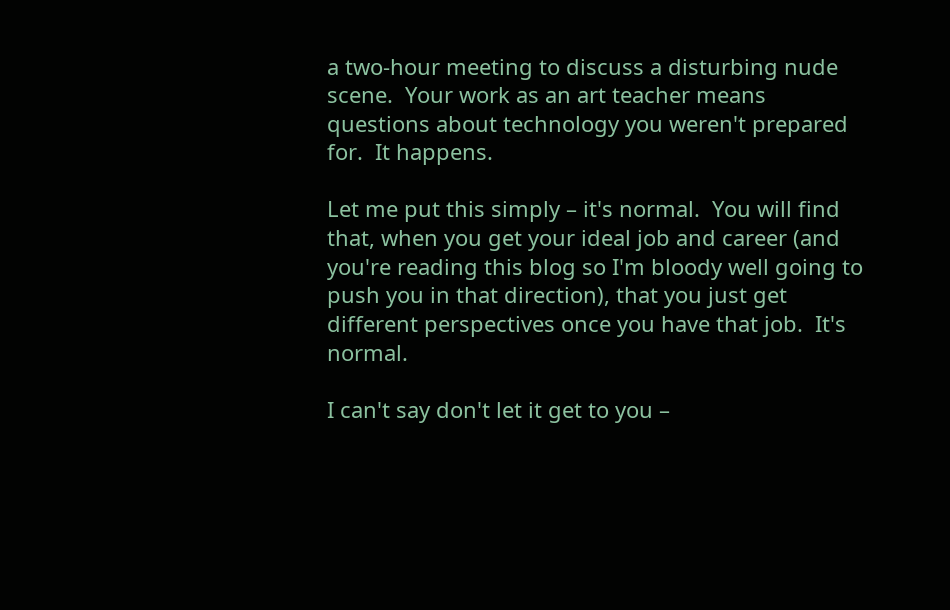a two-hour meeting to discuss a disturbing nude scene.  Your work as an art teacher means questions about technology you weren't prepared for.  It happens.

Let me put this simply – it's normal.  You will find that, when you get your ideal job and career (and you're reading this blog so I'm bloody well going to push you in that direction), that you just get different perspectives once you have that job.  It's normal.

I can't say don't let it get to you –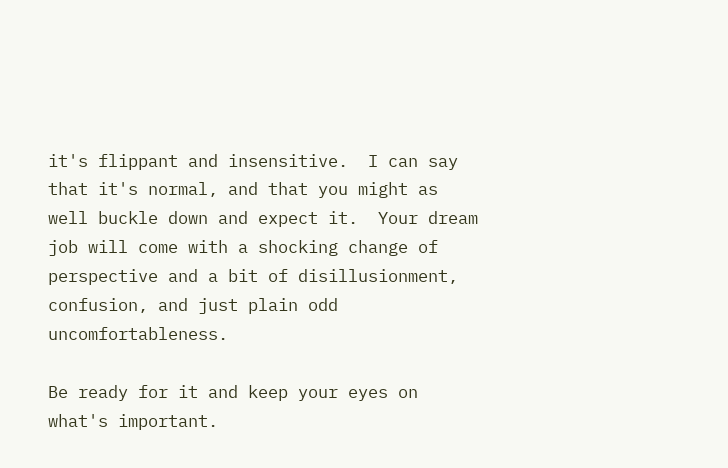it's flippant and insensitive.  I can say that it's normal, and that you might as well buckle down and expect it.  Your dream job will come with a shocking change of perspective and a bit of disillusionment, confusion, and just plain odd uncomfortableness.

Be ready for it and keep your eyes on what's important.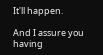It'll happen.

And I assure you having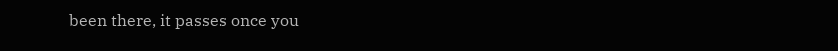been there, it passes once you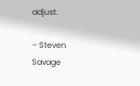adjust.

– Steven Savage